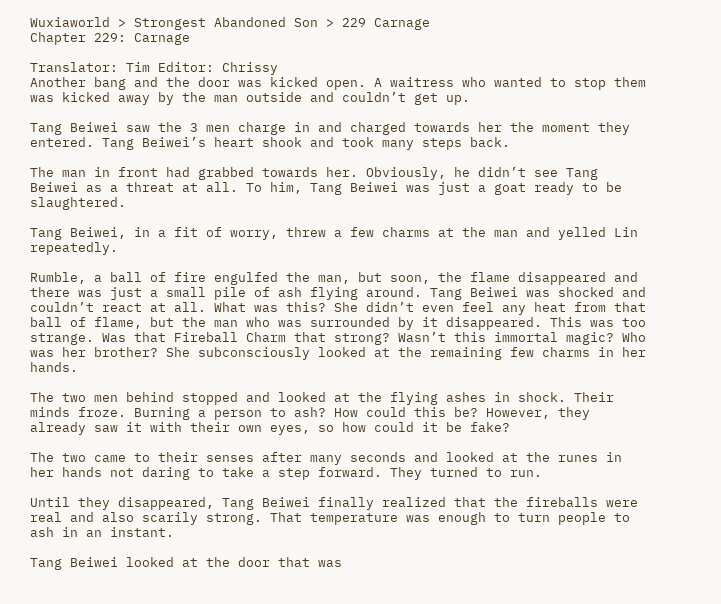Wuxiaworld > Strongest Abandoned Son > 229 Carnage
Chapter 229: Carnage

Translator: Tim Editor: Chrissy
Another bang and the door was kicked open. A waitress who wanted to stop them was kicked away by the man outside and couldn’t get up.

Tang Beiwei saw the 3 men charge in and charged towards her the moment they entered. Tang Beiwei’s heart shook and took many steps back.

The man in front had grabbed towards her. Obviously, he didn’t see Tang Beiwei as a threat at all. To him, Tang Beiwei was just a goat ready to be slaughtered.

Tang Beiwei, in a fit of worry, threw a few charms at the man and yelled Lin repeatedly.

Rumble, a ball of fire engulfed the man, but soon, the flame disappeared and there was just a small pile of ash flying around. Tang Beiwei was shocked and couldn’t react at all. What was this? She didn’t even feel any heat from that ball of flame, but the man who was surrounded by it disappeared. This was too strange. Was that Fireball Charm that strong? Wasn’t this immortal magic? Who was her brother? She subconsciously looked at the remaining few charms in her hands.

The two men behind stopped and looked at the flying ashes in shock. Their minds froze. Burning a person to ash? How could this be? However, they already saw it with their own eyes, so how could it be fake?

The two came to their senses after many seconds and looked at the runes in her hands not daring to take a step forward. They turned to run.

Until they disappeared, Tang Beiwei finally realized that the fireballs were real and also scarily strong. That temperature was enough to turn people to ash in an instant.

Tang Beiwei looked at the door that was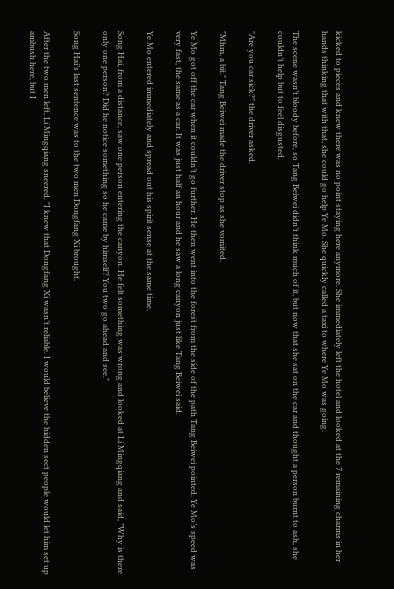kicked to pieces and knew there was no point staying here anymore. She immediately left the hotel and looked at the 7 remaining charms in her hands thinking that with that, she could go help Ye Mo. She quickly called a taxi to where Ye Mo was going.

The scene wasn’t bloody before, so Tang Beiwei didn’t think much of it, but now that she sat on the car and thought a person burnt to ash, she couldn’t help but to feel disgusted.

"Are you car sick?" the driver asked.

"Mhm, a bit." Tang Beiwei made the driver stop as she vomited.

Ye Mo got off the car when it couldn’t go further. He then went into the forest from the side of the path Tang Beiwei pointed. Ye Mo’s speed was very fast, the same as a car. It was just half an hour and he saw a long canyon just like Tang Beiwei said.

Ye Mo entered immediately and spread out his spirit sense at the same time.

Song Hai, from a distance, saw one person entering the canyon. He felt something was wrong and looked at Li Mingqiang and said, "Why is there only one person? Did he notice something so he came by himself? You two go ahead and see."

Song Hai’s last sentence was to the two men Dongfang Xi brought.

After the two men left, Li Mingqiang sneered. "I knew that Dongfang Xi wasn’t reliable. I would believe the hidden sect people would let him set up ambush here, but I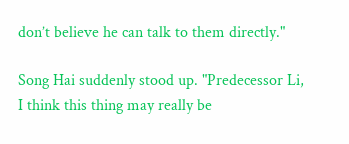don’t believe he can talk to them directly."

Song Hai suddenly stood up. "Predecessor Li, I think this thing may really be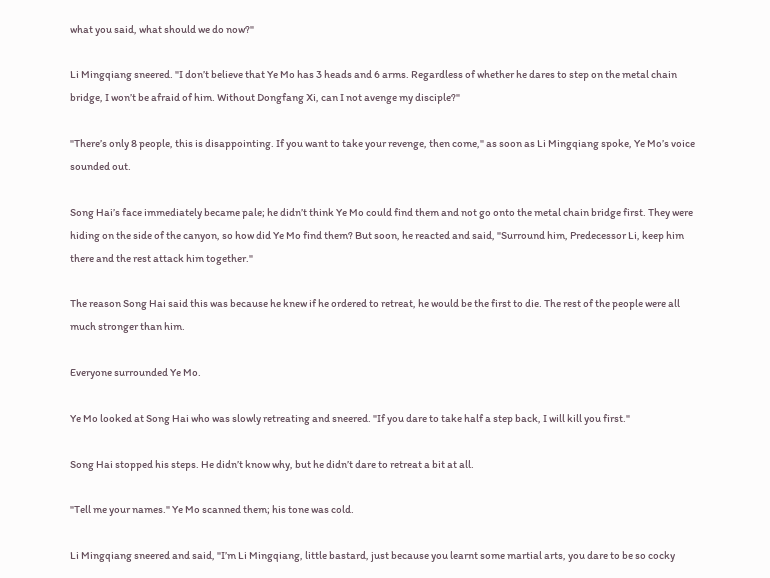what you said, what should we do now?"

Li Mingqiang sneered. "I don’t believe that Ye Mo has 3 heads and 6 arms. Regardless of whether he dares to step on the metal chain bridge, I won’t be afraid of him. Without Dongfang Xi, can I not avenge my disciple?"

"There’s only 8 people, this is disappointing. If you want to take your revenge, then come," as soon as Li Mingqiang spoke, Ye Mo’s voice sounded out.

Song Hai’s face immediately became pale; he didn’t think Ye Mo could find them and not go onto the metal chain bridge first. They were hiding on the side of the canyon, so how did Ye Mo find them? But soon, he reacted and said, "Surround him, Predecessor Li, keep him there and the rest attack him together."

The reason Song Hai said this was because he knew if he ordered to retreat, he would be the first to die. The rest of the people were all much stronger than him.

Everyone surrounded Ye Mo.

Ye Mo looked at Song Hai who was slowly retreating and sneered. "If you dare to take half a step back, I will kill you first."

Song Hai stopped his steps. He didn’t know why, but he didn’t dare to retreat a bit at all.

"Tell me your names." Ye Mo scanned them; his tone was cold.

Li Mingqiang sneered and said, "I’m Li Mingqiang, little bastard, just because you learnt some martial arts, you dare to be so cocky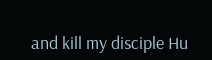and kill my disciple Hu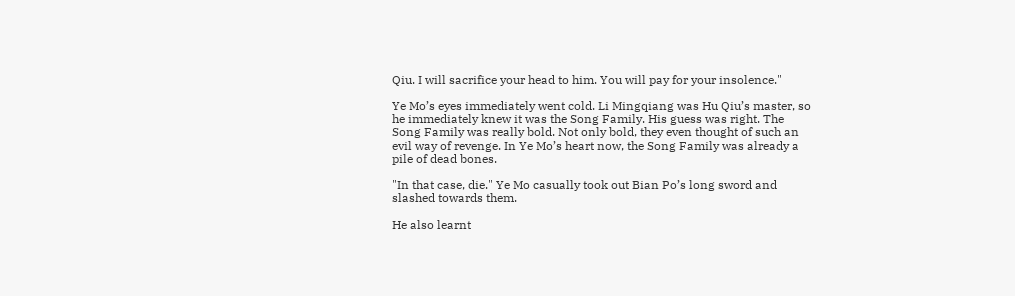Qiu. I will sacrifice your head to him. You will pay for your insolence."

Ye Mo’s eyes immediately went cold. Li Mingqiang was Hu Qiu’s master, so he immediately knew it was the Song Family. His guess was right. The Song Family was really bold. Not only bold, they even thought of such an evil way of revenge. In Ye Mo’s heart now, the Song Family was already a pile of dead bones.

"In that case, die." Ye Mo casually took out Bian Po’s long sword and slashed towards them.

He also learnt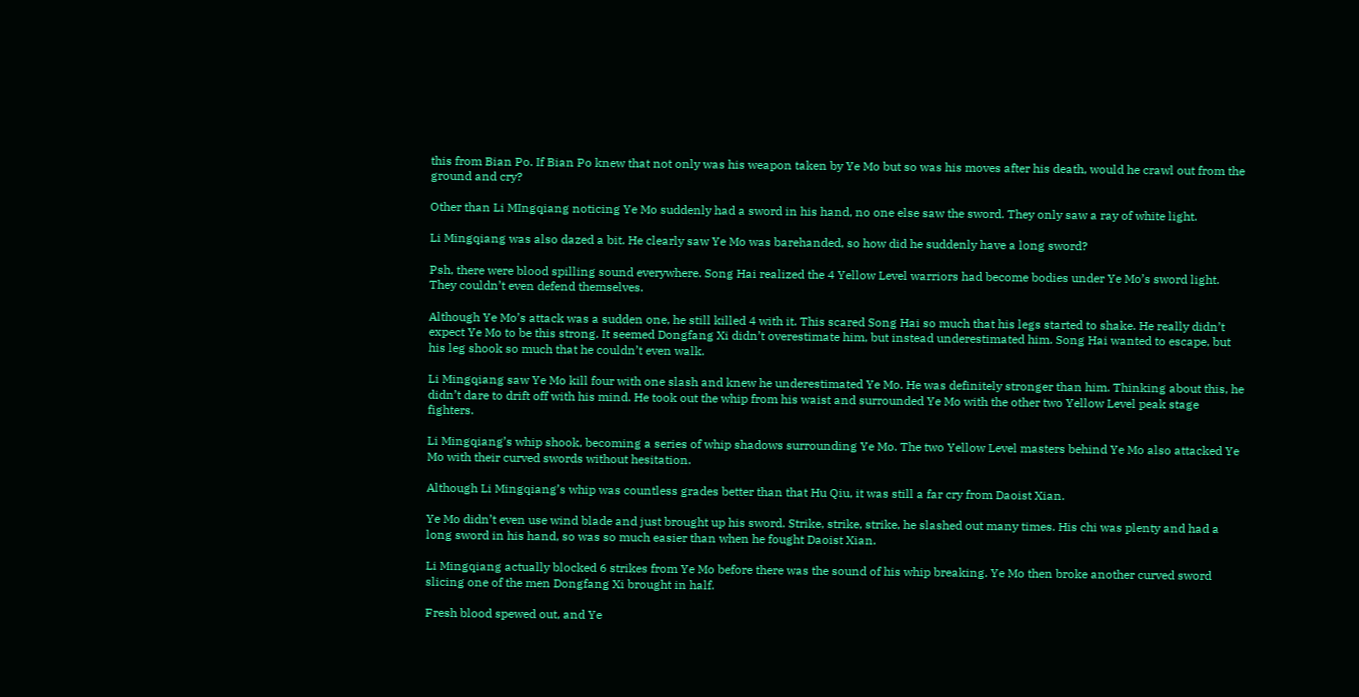this from Bian Po. If Bian Po knew that not only was his weapon taken by Ye Mo but so was his moves after his death, would he crawl out from the ground and cry?

Other than Li MIngqiang noticing Ye Mo suddenly had a sword in his hand, no one else saw the sword. They only saw a ray of white light.

Li Mingqiang was also dazed a bit. He clearly saw Ye Mo was barehanded, so how did he suddenly have a long sword?

Psh, there were blood spilling sound everywhere. Song Hai realized the 4 Yellow Level warriors had become bodies under Ye Mo’s sword light. They couldn’t even defend themselves.

Although Ye Mo’s attack was a sudden one, he still killed 4 with it. This scared Song Hai so much that his legs started to shake. He really didn’t expect Ye Mo to be this strong. It seemed Dongfang Xi didn’t overestimate him, but instead underestimated him. Song Hai wanted to escape, but his leg shook so much that he couldn’t even walk.

Li Mingqiang saw Ye Mo kill four with one slash and knew he underestimated Ye Mo. He was definitely stronger than him. Thinking about this, he didn’t dare to drift off with his mind. He took out the whip from his waist and surrounded Ye Mo with the other two Yellow Level peak stage fighters.

Li Mingqiang’s whip shook, becoming a series of whip shadows surrounding Ye Mo. The two Yellow Level masters behind Ye Mo also attacked Ye Mo with their curved swords without hesitation.

Although Li Mingqiang’s whip was countless grades better than that Hu Qiu, it was still a far cry from Daoist Xian.

Ye Mo didn’t even use wind blade and just brought up his sword. Strike, strike, strike, he slashed out many times. His chi was plenty and had a long sword in his hand, so was so much easier than when he fought Daoist Xian.

Li Mingqiang actually blocked 6 strikes from Ye Mo before there was the sound of his whip breaking. Ye Mo then broke another curved sword slicing one of the men Dongfang Xi brought in half.

Fresh blood spewed out, and Ye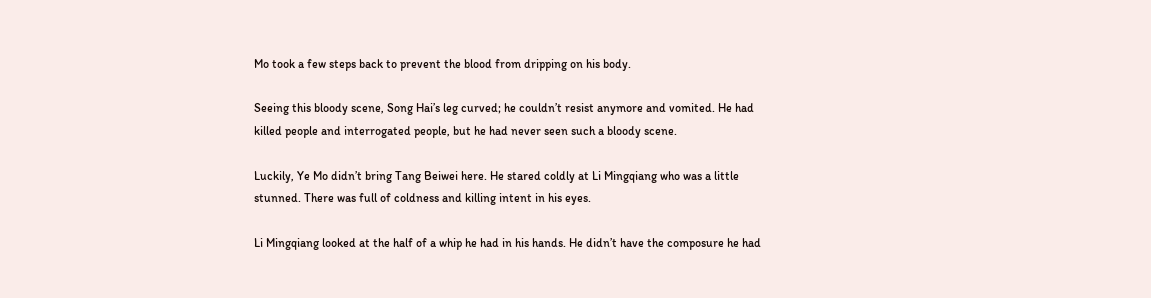Mo took a few steps back to prevent the blood from dripping on his body.

Seeing this bloody scene, Song Hai’s leg curved; he couldn’t resist anymore and vomited. He had killed people and interrogated people, but he had never seen such a bloody scene.

Luckily, Ye Mo didn’t bring Tang Beiwei here. He stared coldly at Li Mingqiang who was a little stunned. There was full of coldness and killing intent in his eyes.

Li Mingqiang looked at the half of a whip he had in his hands. He didn’t have the composure he had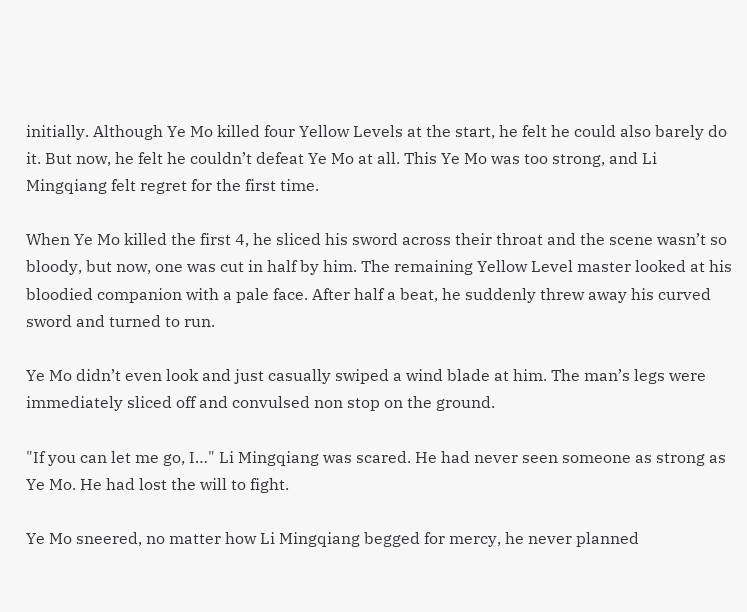initially. Although Ye Mo killed four Yellow Levels at the start, he felt he could also barely do it. But now, he felt he couldn’t defeat Ye Mo at all. This Ye Mo was too strong, and Li Mingqiang felt regret for the first time.

When Ye Mo killed the first 4, he sliced his sword across their throat and the scene wasn’t so bloody, but now, one was cut in half by him. The remaining Yellow Level master looked at his bloodied companion with a pale face. After half a beat, he suddenly threw away his curved sword and turned to run.

Ye Mo didn’t even look and just casually swiped a wind blade at him. The man’s legs were immediately sliced off and convulsed non stop on the ground.

"If you can let me go, I…" Li Mingqiang was scared. He had never seen someone as strong as Ye Mo. He had lost the will to fight.

Ye Mo sneered, no matter how Li Mingqiang begged for mercy, he never planned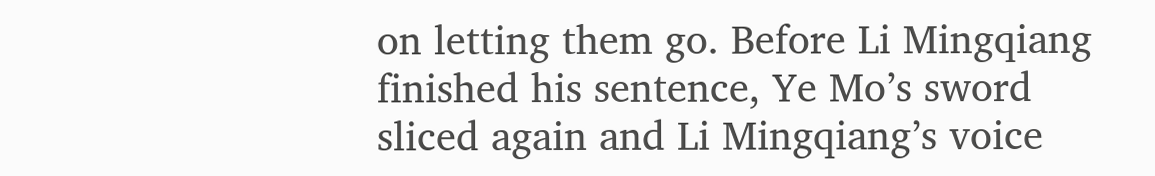on letting them go. Before Li Mingqiang finished his sentence, Ye Mo’s sword sliced again and Li Mingqiang’s voice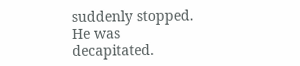suddenly stopped. He was decapitated.